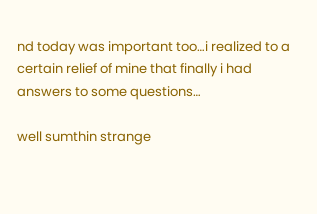nd today was important too…i realized to a certain relief of mine that finally i had answers to some questions…

well sumthin strange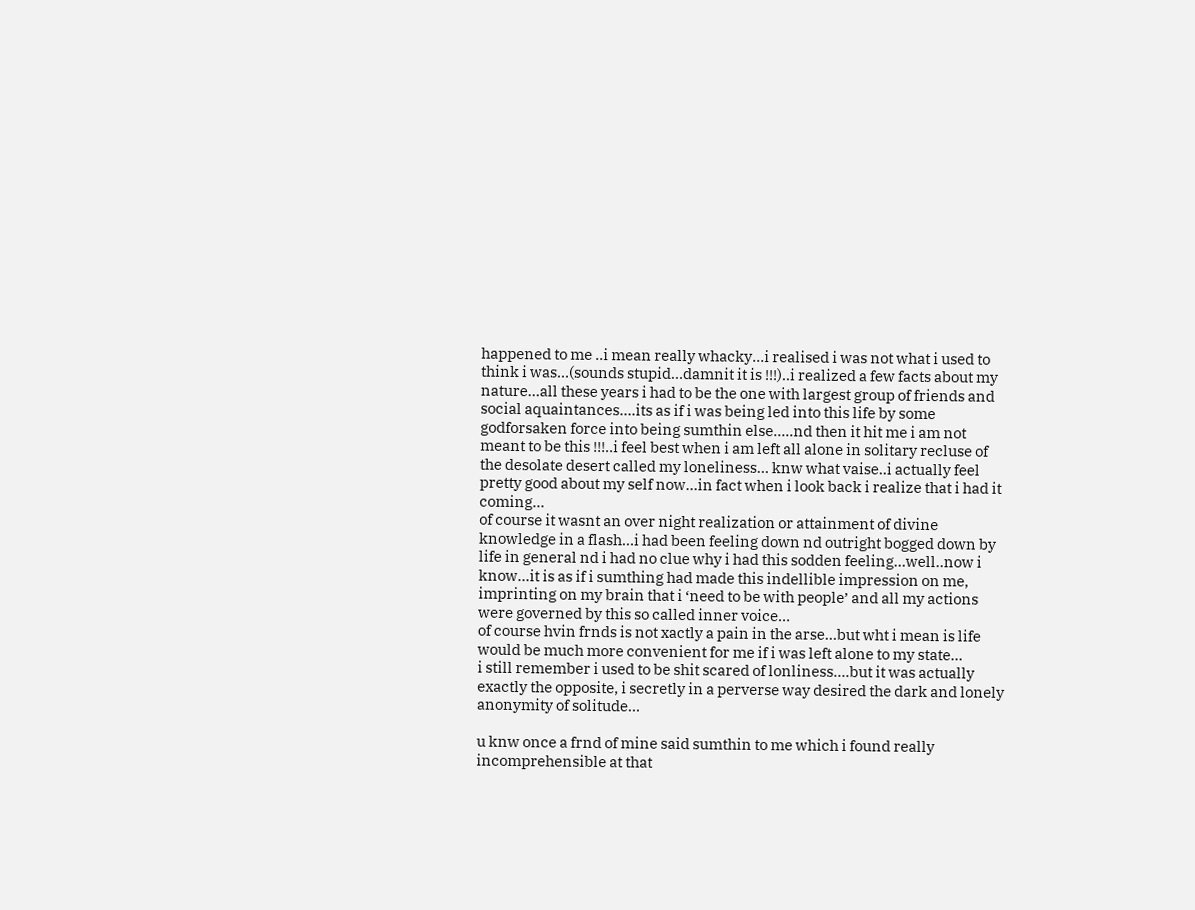happened to me ..i mean really whacky…i realised i was not what i used to think i was…(sounds stupid…damnit it is !!!)..i realized a few facts about my nature…all these years i had to be the one with largest group of friends and social aquaintances….its as if i was being led into this life by some godforsaken force into being sumthin else…..nd then it hit me i am not meant to be this !!!..i feel best when i am left all alone in solitary recluse of the desolate desert called my loneliness… knw what vaise..i actually feel pretty good about my self now…in fact when i look back i realize that i had it coming…
of course it wasnt an over night realization or attainment of divine knowledge in a flash…i had been feeling down nd outright bogged down by life in general nd i had no clue why i had this sodden feeling…well..now i know…it is as if i sumthing had made this indellible impression on me, imprinting on my brain that i ‘need to be with people’ and all my actions were governed by this so called inner voice…
of course hvin frnds is not xactly a pain in the arse…but wht i mean is life would be much more convenient for me if i was left alone to my state…
i still remember i used to be shit scared of lonliness….but it was actually exactly the opposite, i secretly in a perverse way desired the dark and lonely anonymity of solitude…

u knw once a frnd of mine said sumthin to me which i found really incomprehensible at that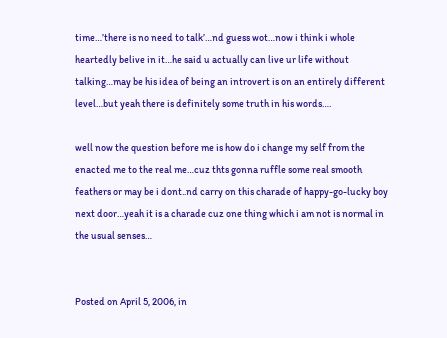time…’there is no need to talk’…nd guess wot…now i think i whole heartedly belive in it…he said u actually can live ur life without talking…may be his idea of being an introvert is on an entirely different level…but yeah there is definitely some truth in his words….

well now the question before me is how do i change my self from the enacted me to the real me…cuz thts gonna ruffle some real smooth feathers or may be i dont..nd carry on this charade of happy-go-lucky boy next door…yeah it is a charade cuz one thing which i am not is normal in the usual senses…


Posted on April 5, 2006, in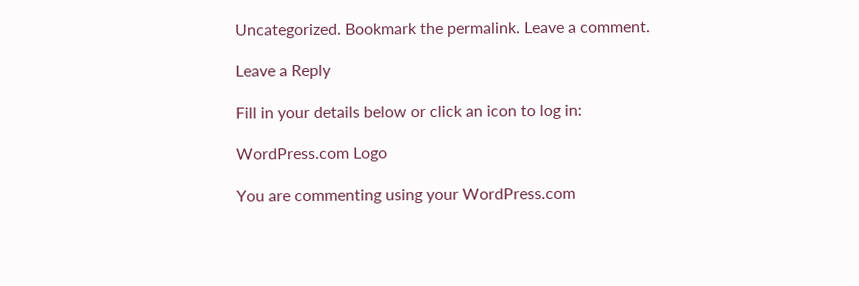Uncategorized. Bookmark the permalink. Leave a comment.

Leave a Reply

Fill in your details below or click an icon to log in:

WordPress.com Logo

You are commenting using your WordPress.com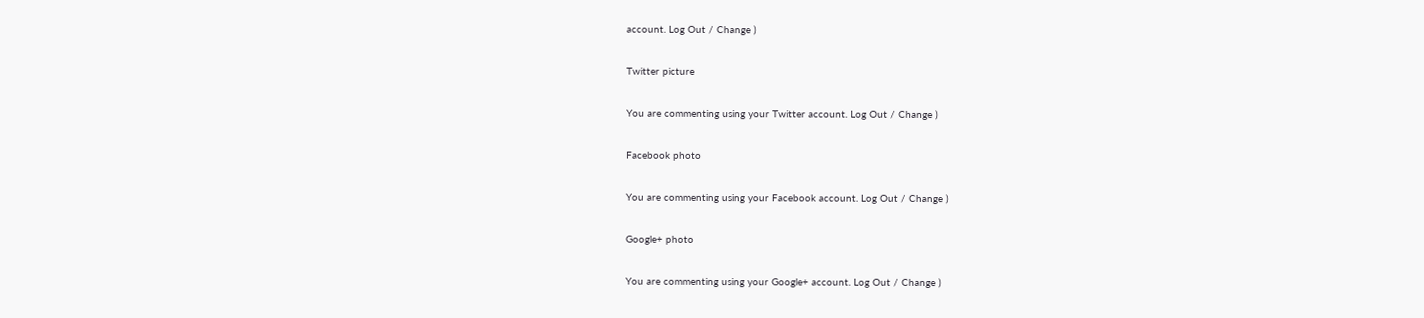account. Log Out / Change )

Twitter picture

You are commenting using your Twitter account. Log Out / Change )

Facebook photo

You are commenting using your Facebook account. Log Out / Change )

Google+ photo

You are commenting using your Google+ account. Log Out / Change )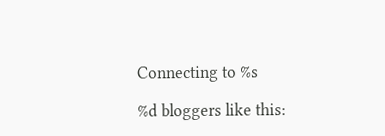Connecting to %s

%d bloggers like this: